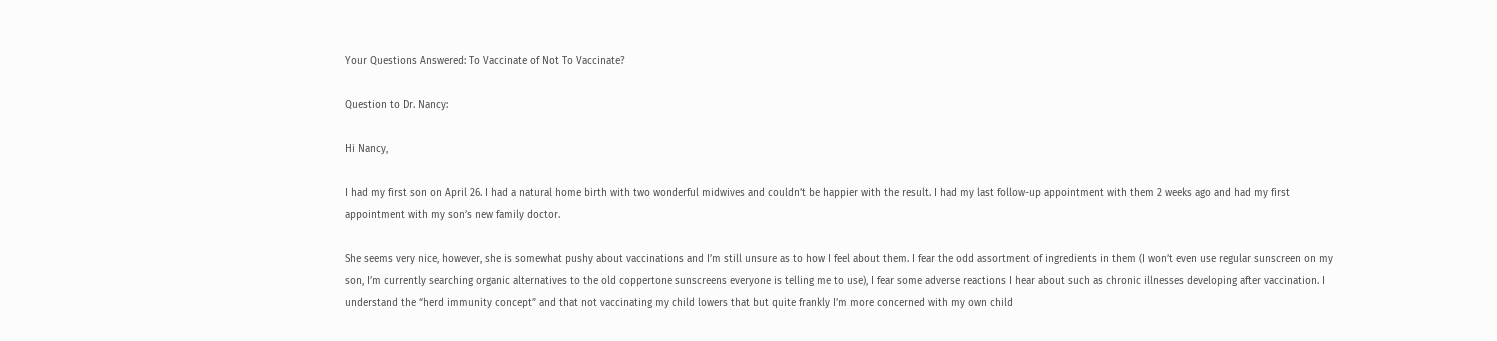Your Questions Answered: To Vaccinate of Not To Vaccinate?

Question to Dr. Nancy:

Hi Nancy,

I had my first son on April 26. I had a natural home birth with two wonderful midwives and couldn’t be happier with the result. I had my last follow-up appointment with them 2 weeks ago and had my first appointment with my son’s new family doctor.

She seems very nice, however, she is somewhat pushy about vaccinations and I’m still unsure as to how I feel about them. I fear the odd assortment of ingredients in them (I won’t even use regular sunscreen on my son, I’m currently searching organic alternatives to the old coppertone sunscreens everyone is telling me to use), I fear some adverse reactions I hear about such as chronic illnesses developing after vaccination. I understand the “herd immunity concept” and that not vaccinating my child lowers that but quite frankly I’m more concerned with my own child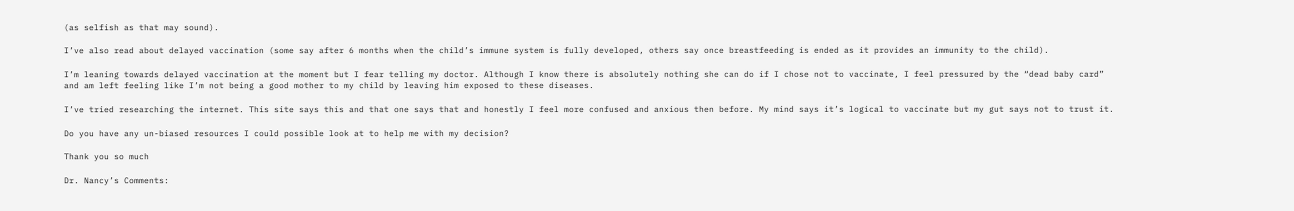(as selfish as that may sound).

I’ve also read about delayed vaccination (some say after 6 months when the child’s immune system is fully developed, others say once breastfeeding is ended as it provides an immunity to the child).

I’m leaning towards delayed vaccination at the moment but I fear telling my doctor. Although I know there is absolutely nothing she can do if I chose not to vaccinate, I feel pressured by the “dead baby card” and am left feeling like I’m not being a good mother to my child by leaving him exposed to these diseases.

I’ve tried researching the internet. This site says this and that one says that and honestly I feel more confused and anxious then before. My mind says it’s logical to vaccinate but my gut says not to trust it.

Do you have any un-biased resources I could possible look at to help me with my decision?

Thank you so much

Dr. Nancy’s Comments: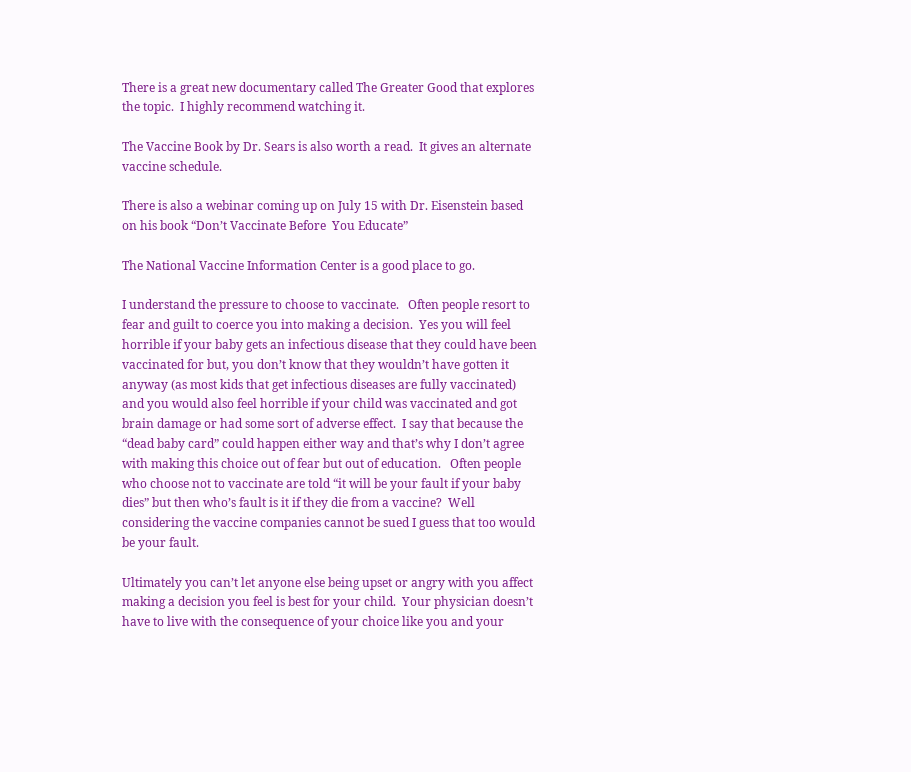There is a great new documentary called The Greater Good that explores the topic.  I highly recommend watching it.

The Vaccine Book by Dr. Sears is also worth a read.  It gives an alternate vaccine schedule.

There is also a webinar coming up on July 15 with Dr. Eisenstein based on his book “Don’t Vaccinate Before  You Educate”

The National Vaccine Information Center is a good place to go.

I understand the pressure to choose to vaccinate.   Often people resort to fear and guilt to coerce you into making a decision.  Yes you will feel horrible if your baby gets an infectious disease that they could have been vaccinated for but, you don’t know that they wouldn’t have gotten it anyway (as most kids that get infectious diseases are fully vaccinated) and you would also feel horrible if your child was vaccinated and got brain damage or had some sort of adverse effect.  I say that because the “dead baby card” could happen either way and that’s why I don’t agree with making this choice out of fear but out of education.   Often people who choose not to vaccinate are told “it will be your fault if your baby dies” but then who’s fault is it if they die from a vaccine?  Well considering the vaccine companies cannot be sued I guess that too would be your fault.

Ultimately you can’t let anyone else being upset or angry with you affect making a decision you feel is best for your child.  Your physician doesn’t have to live with the consequence of your choice like you and your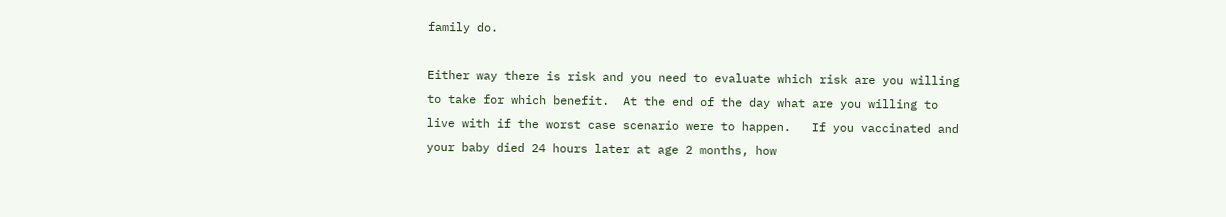family do.

Either way there is risk and you need to evaluate which risk are you willing to take for which benefit.  At the end of the day what are you willing to live with if the worst case scenario were to happen.   If you vaccinated and your baby died 24 hours later at age 2 months, how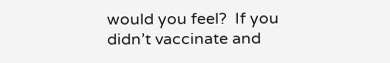would you feel?  If you didn’t vaccinate and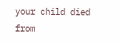your child died from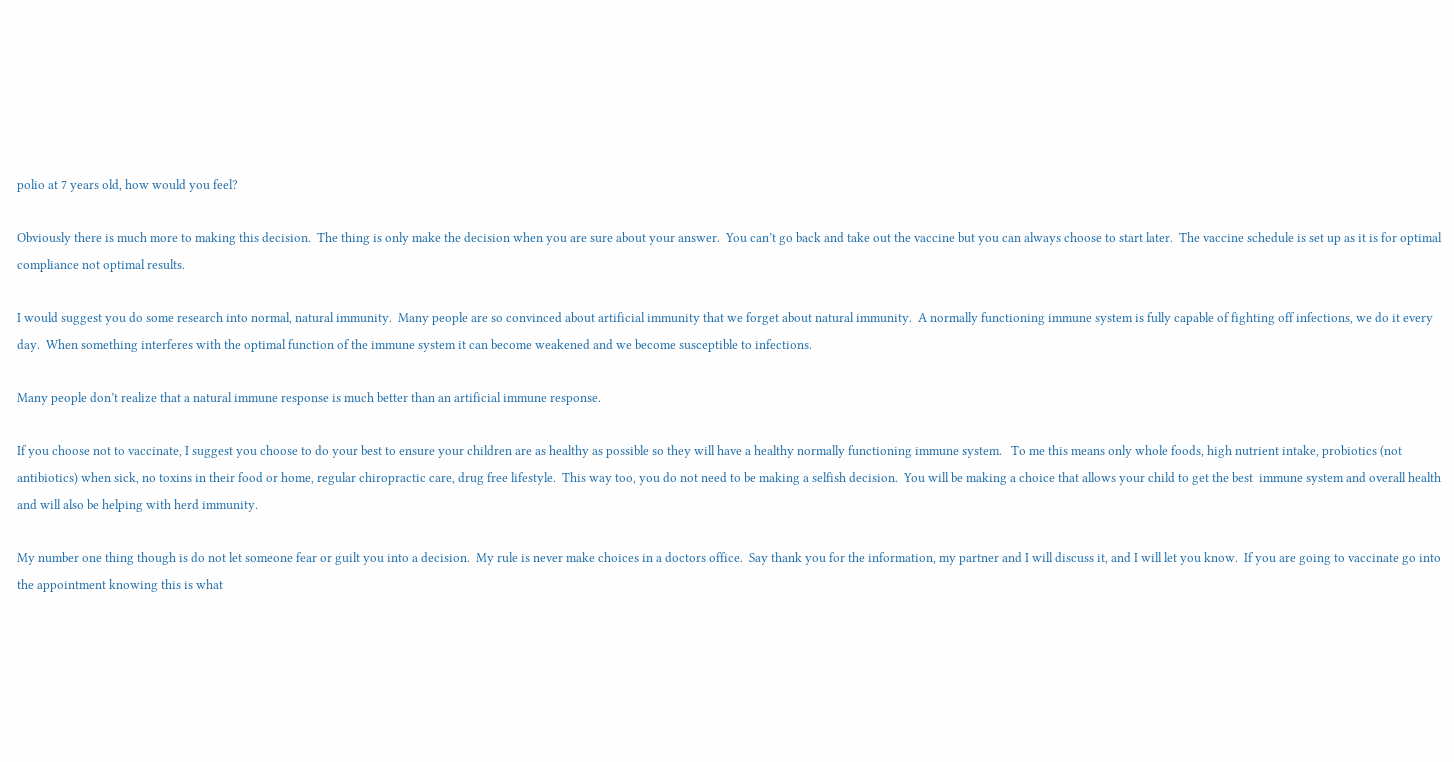polio at 7 years old, how would you feel?

Obviously there is much more to making this decision.  The thing is only make the decision when you are sure about your answer.  You can’t go back and take out the vaccine but you can always choose to start later.  The vaccine schedule is set up as it is for optimal compliance not optimal results.

I would suggest you do some research into normal, natural immunity.  Many people are so convinced about artificial immunity that we forget about natural immunity.  A normally functioning immune system is fully capable of fighting off infections, we do it every day.  When something interferes with the optimal function of the immune system it can become weakened and we become susceptible to infections.

Many people don’t realize that a natural immune response is much better than an artificial immune response.

If you choose not to vaccinate, I suggest you choose to do your best to ensure your children are as healthy as possible so they will have a healthy normally functioning immune system.   To me this means only whole foods, high nutrient intake, probiotics (not antibiotics) when sick, no toxins in their food or home, regular chiropractic care, drug free lifestyle.  This way too, you do not need to be making a selfish decision.  You will be making a choice that allows your child to get the best  immune system and overall health and will also be helping with herd immunity.

My number one thing though is do not let someone fear or guilt you into a decision.  My rule is never make choices in a doctors office.  Say thank you for the information, my partner and I will discuss it, and I will let you know.  If you are going to vaccinate go into the appointment knowing this is what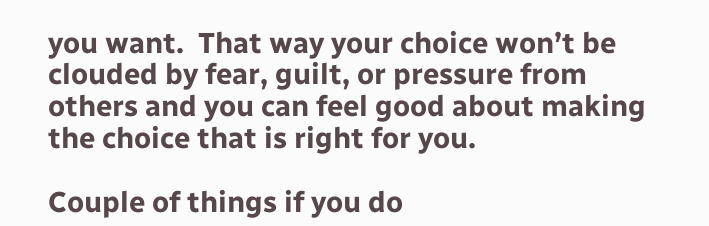you want.  That way your choice won’t be clouded by fear, guilt, or pressure from others and you can feel good about making the choice that is right for you.

Couple of things if you do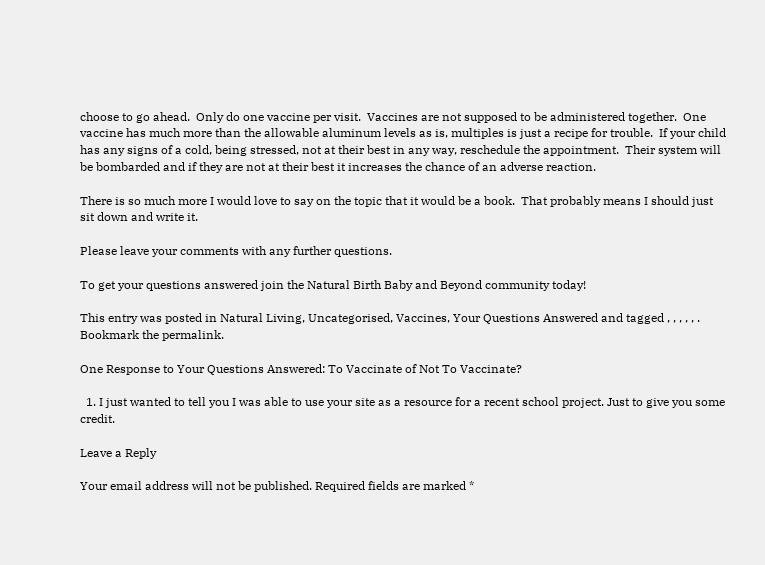choose to go ahead.  Only do one vaccine per visit.  Vaccines are not supposed to be administered together.  One vaccine has much more than the allowable aluminum levels as is, multiples is just a recipe for trouble.  If your child has any signs of a cold, being stressed, not at their best in any way, reschedule the appointment.  Their system will be bombarded and if they are not at their best it increases the chance of an adverse reaction.

There is so much more I would love to say on the topic that it would be a book.  That probably means I should just sit down and write it.

Please leave your comments with any further questions.

To get your questions answered join the Natural Birth Baby and Beyond community today!

This entry was posted in Natural Living, Uncategorised, Vaccines, Your Questions Answered and tagged , , , , , . Bookmark the permalink.

One Response to Your Questions Answered: To Vaccinate of Not To Vaccinate?

  1. I just wanted to tell you I was able to use your site as a resource for a recent school project. Just to give you some credit.

Leave a Reply

Your email address will not be published. Required fields are marked *